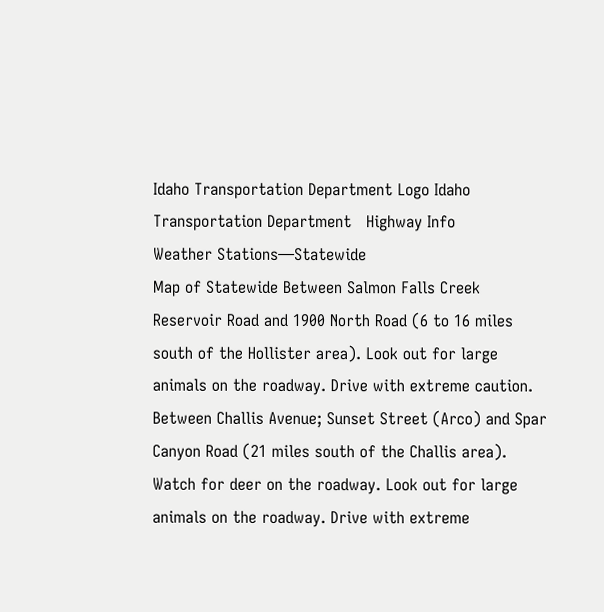Idaho Transportation Department Logo Idaho Transportation Department   Highway Info
Weather Stations—Statewide
Map of Statewide Between Salmon Falls Creek Reservoir Road and 1900 North Road (6 to 16 miles south of the Hollister area). Look out for large animals on the roadway. Drive with extreme caution. Between Challis Avenue; Sunset Street (Arco) and Spar Canyon Road (21 miles south of the Challis area). Watch for deer on the roadway. Look out for large animals on the roadway. Drive with extreme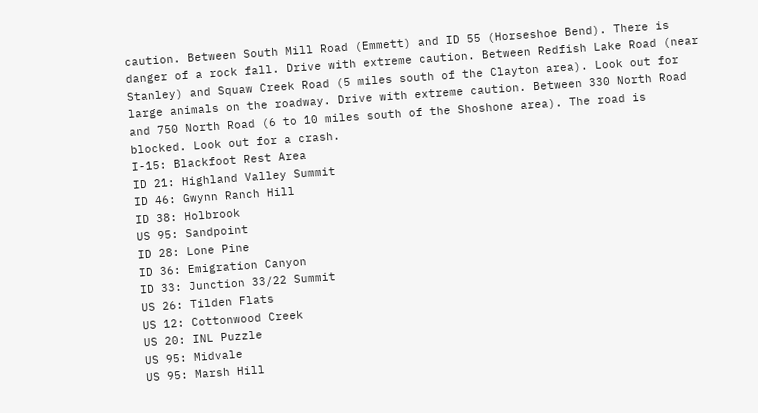caution. Between South Mill Road (Emmett) and ID 55 (Horseshoe Bend). There is danger of a rock fall. Drive with extreme caution. Between Redfish Lake Road (near Stanley) and Squaw Creek Road (5 miles south of the Clayton area). Look out for large animals on the roadway. Drive with extreme caution. Between 330 North Road and 750 North Road (6 to 10 miles south of the Shoshone area). The road is blocked. Look out for a crash.
I-15: Blackfoot Rest Area
ID 21: Highland Valley Summit
ID 46: Gwynn Ranch Hill
ID 38: Holbrook
US 95: Sandpoint
ID 28: Lone Pine
ID 36: Emigration Canyon
ID 33: Junction 33/22 Summit
US 26: Tilden Flats
US 12: Cottonwood Creek
US 20: INL Puzzle
US 95: Midvale
US 95: Marsh Hill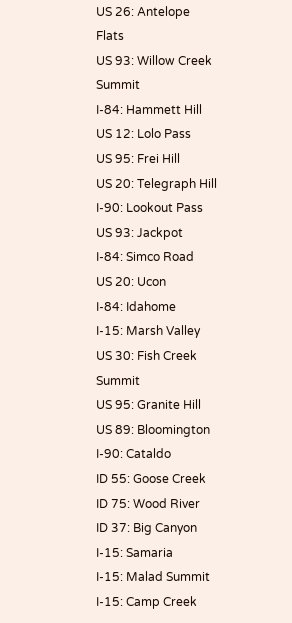US 26: Antelope Flats
US 93: Willow Creek Summit
I-84: Hammett Hill
US 12: Lolo Pass
US 95: Frei Hill
US 20: Telegraph Hill
I-90: Lookout Pass
US 93: Jackpot
I-84: Simco Road
US 20: Ucon
I-84: Idahome
I-15: Marsh Valley
US 30: Fish Creek Summit
US 95: Granite Hill
US 89: Bloomington
I-90: Cataldo
ID 55: Goose Creek
ID 75: Wood River
ID 37: Big Canyon
I-15: Samaria
I-15: Malad Summit
I-15: Camp Creek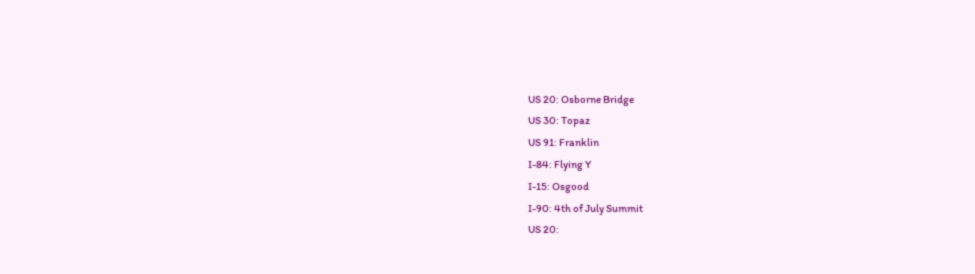US 20: Osborne Bridge
US 30: Topaz
US 91: Franklin
I-84: Flying Y
I-15: Osgood
I-90: 4th of July Summit
US 20: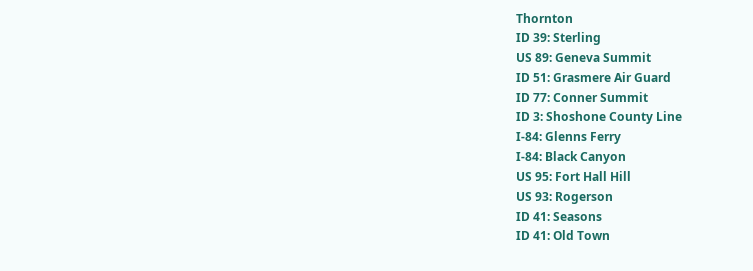Thornton
ID 39: Sterling
US 89: Geneva Summit
ID 51: Grasmere Air Guard
ID 77: Conner Summit
ID 3: Shoshone County Line
I-84: Glenns Ferry
I-84: Black Canyon
US 95: Fort Hall Hill
US 93: Rogerson
ID 41: Seasons
ID 41: Old Town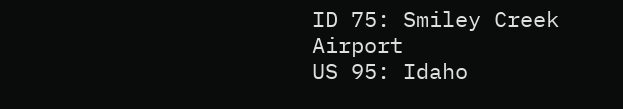ID 75: Smiley Creek Airport
US 95: Idaho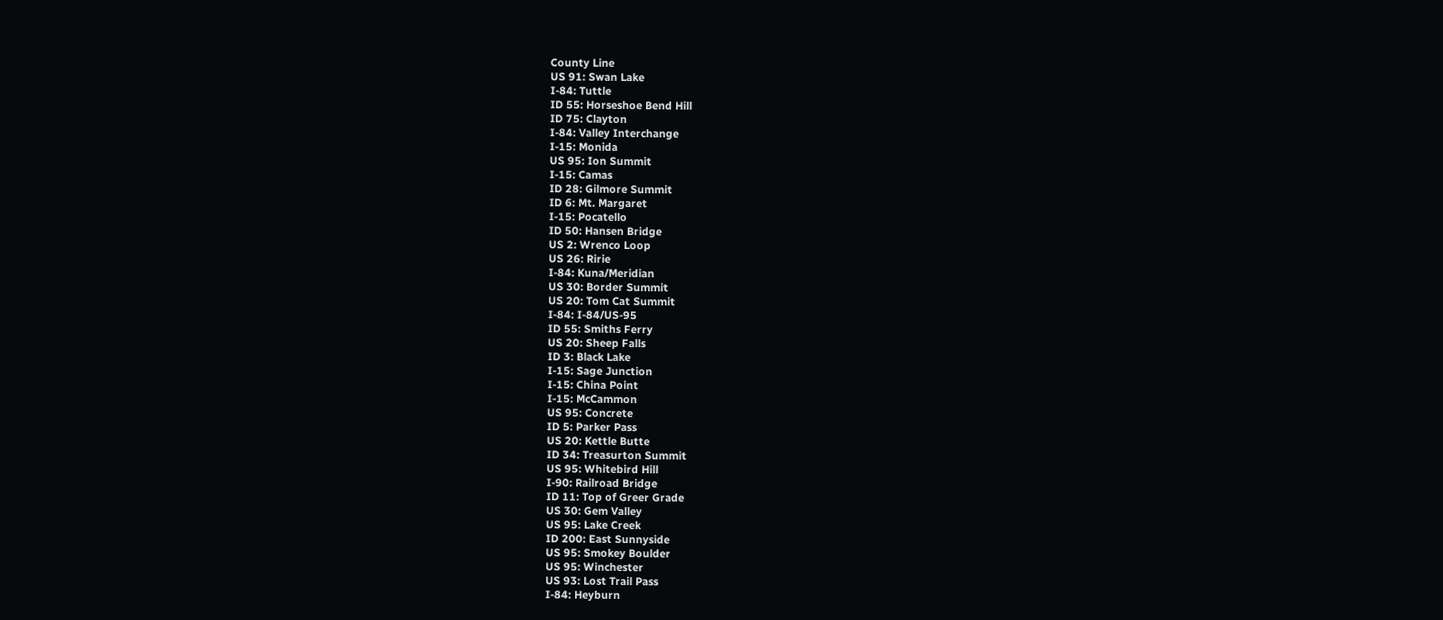County Line
US 91: Swan Lake
I-84: Tuttle
ID 55: Horseshoe Bend Hill
ID 75: Clayton
I-84: Valley Interchange
I-15: Monida
US 95: Ion Summit
I-15: Camas
ID 28: Gilmore Summit
ID 6: Mt. Margaret
I-15: Pocatello
ID 50: Hansen Bridge
US 2: Wrenco Loop
US 26: Ririe
I-84: Kuna/Meridian
US 30: Border Summit
US 20: Tom Cat Summit
I-84: I-84/US-95
ID 55: Smiths Ferry
US 20: Sheep Falls
ID 3: Black Lake
I-15: Sage Junction
I-15: China Point
I-15: McCammon
US 95: Concrete
ID 5: Parker Pass
US 20: Kettle Butte
ID 34: Treasurton Summit
US 95: Whitebird Hill
I-90: Railroad Bridge
ID 11: Top of Greer Grade
US 30: Gem Valley
US 95: Lake Creek
ID 200: East Sunnyside
US 95: Smokey Boulder
US 95: Winchester
US 93: Lost Trail Pass
I-84: Heyburn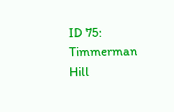ID 75: Timmerman Hill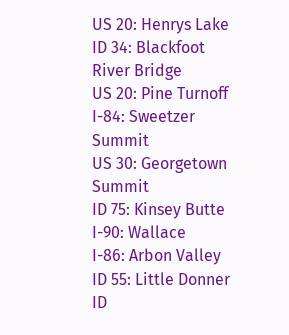US 20: Henrys Lake
ID 34: Blackfoot River Bridge
US 20: Pine Turnoff
I-84: Sweetzer Summit
US 30: Georgetown Summit
ID 75: Kinsey Butte
I-90: Wallace
I-86: Arbon Valley
ID 55: Little Donner
ID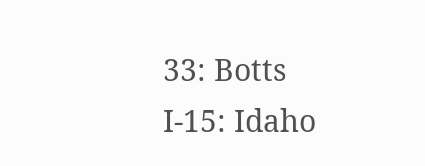33: Botts
I-15: Idaho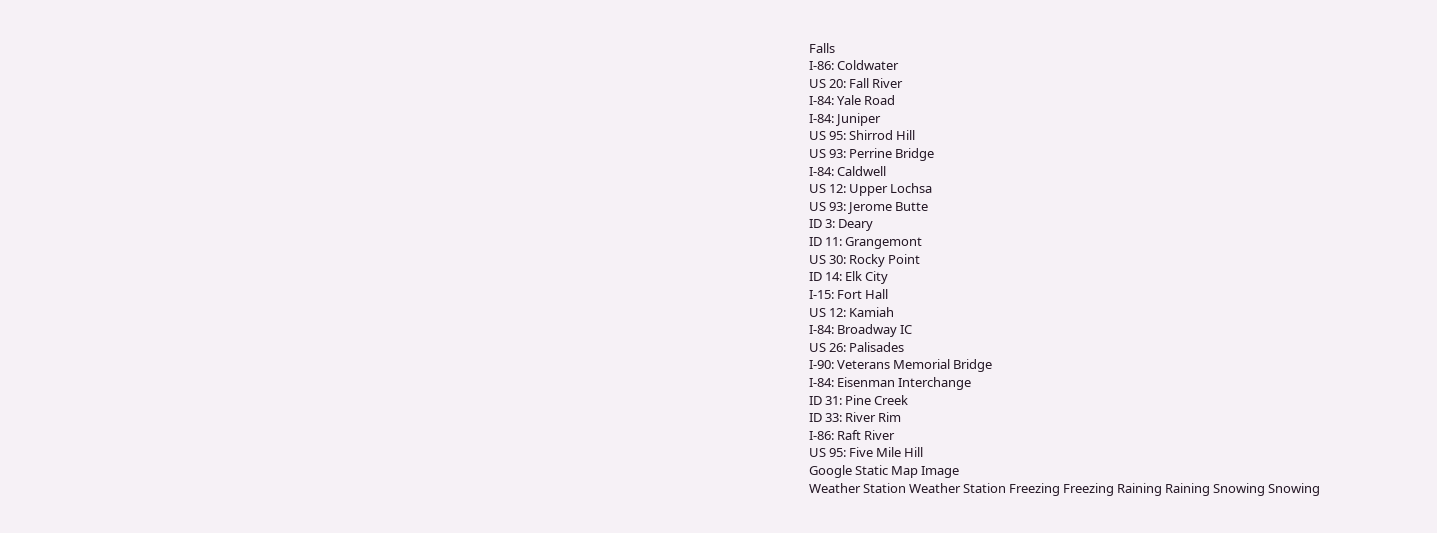Falls
I-86: Coldwater
US 20: Fall River
I-84: Yale Road
I-84: Juniper
US 95: Shirrod Hill
US 93: Perrine Bridge
I-84: Caldwell
US 12: Upper Lochsa
US 93: Jerome Butte
ID 3: Deary
ID 11: Grangemont
US 30: Rocky Point
ID 14: Elk City
I-15: Fort Hall
US 12: Kamiah
I-84: Broadway IC
US 26: Palisades
I-90: Veterans Memorial Bridge
I-84: Eisenman Interchange
ID 31: Pine Creek
ID 33: River Rim
I-86: Raft River
US 95: Five Mile Hill
Google Static Map Image
Weather Station Weather Station Freezing Freezing Raining Raining Snowing Snowing